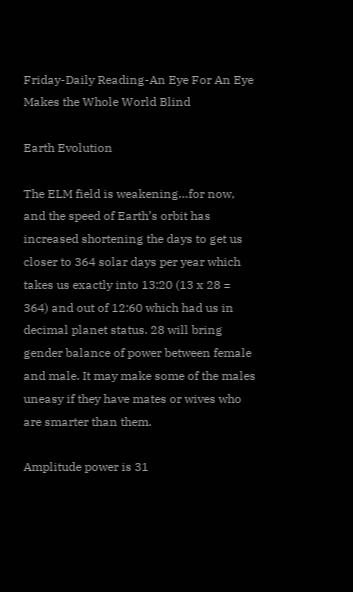Friday-Daily Reading-An Eye For An Eye Makes the Whole World Blind

Earth Evolution

The ELM field is weakening…for now, and the speed of Earth’s orbit has increased shortening the days to get us closer to 364 solar days per year which takes us exactly into 13:20 (13 x 28 = 364) and out of 12:60 which had us in decimal planet status. 28 will bring gender balance of power between female and male. It may make some of the males uneasy if they have mates or wives who are smarter than them.

Amplitude power is 31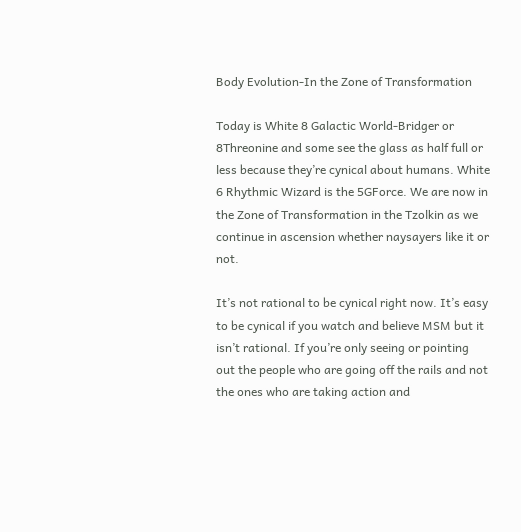Body Evolution-In the Zone of Transformation

Today is White 8 Galactic World-Bridger or 8Threonine and some see the glass as half full or less because they’re cynical about humans. White 6 Rhythmic Wizard is the 5GForce. We are now in the Zone of Transformation in the Tzolkin as we continue in ascension whether naysayers like it or not.

It’s not rational to be cynical right now. It’s easy to be cynical if you watch and believe MSM but it isn’t rational. If you’re only seeing or pointing out the people who are going off the rails and not the ones who are taking action and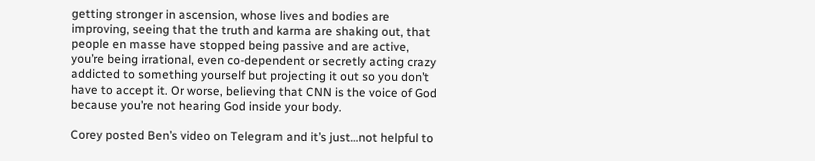getting stronger in ascension, whose lives and bodies are improving, seeing that the truth and karma are shaking out, that people en masse have stopped being passive and are active, you’re being irrational, even co-dependent or secretly acting crazy addicted to something yourself but projecting it out so you don’t have to accept it. Or worse, believing that CNN is the voice of God because you’re not hearing God inside your body.

Corey posted Ben’s video on Telegram and it’s just…not helpful to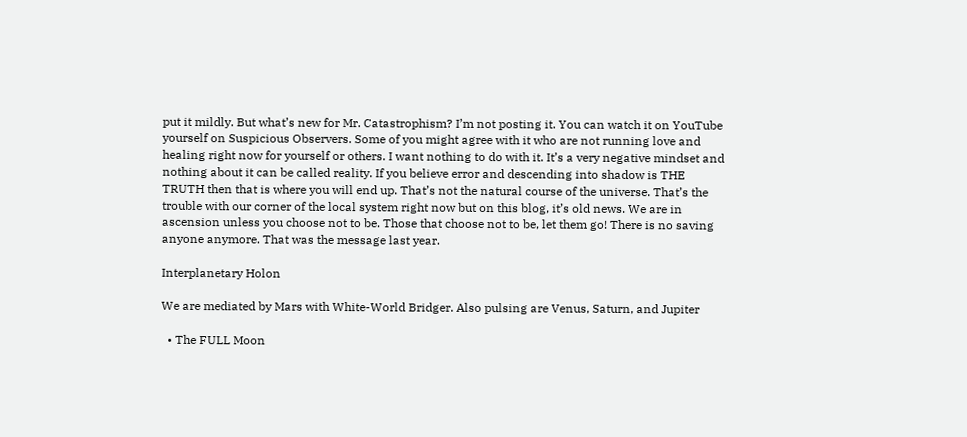put it mildly. But what’s new for Mr. Catastrophism? I’m not posting it. You can watch it on YouTube yourself on Suspicious Observers. Some of you might agree with it who are not running love and healing right now for yourself or others. I want nothing to do with it. It’s a very negative mindset and nothing about it can be called reality. If you believe error and descending into shadow is THE TRUTH then that is where you will end up. That’s not the natural course of the universe. That’s the trouble with our corner of the local system right now but on this blog, it’s old news. We are in ascension unless you choose not to be. Those that choose not to be, let them go! There is no saving anyone anymore. That was the message last year.

Interplanetary Holon

We are mediated by Mars with White-World Bridger. Also pulsing are Venus, Saturn, and Jupiter

  • The FULL Moon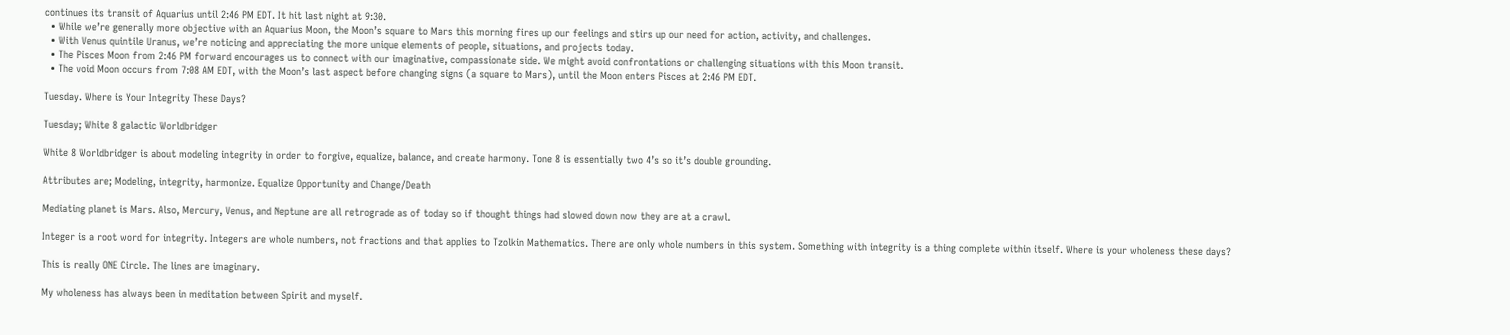continues its transit of Aquarius until 2:46 PM EDT. It hit last night at 9:30.
  • While we’re generally more objective with an Aquarius Moon, the Moon’s square to Mars this morning fires up our feelings and stirs up our need for action, activity, and challenges.
  • With Venus quintile Uranus, we’re noticing and appreciating the more unique elements of people, situations, and projects today.
  • The Pisces Moon from 2:46 PM forward encourages us to connect with our imaginative, compassionate side. We might avoid confrontations or challenging situations with this Moon transit.
  • The void Moon occurs from 7:08 AM EDT, with the Moon’s last aspect before changing signs (a square to Mars), until the Moon enters Pisces at 2:46 PM EDT.

Tuesday. Where is Your Integrity These Days?

Tuesday; White 8 galactic Worldbridger

White 8 Worldbridger is about modeling integrity in order to forgive, equalize, balance, and create harmony. Tone 8 is essentially two 4’s so it’s double grounding.

Attributes are; Modeling, integrity, harmonize. Equalize Opportunity and Change/Death

Mediating planet is Mars. Also, Mercury, Venus, and Neptune are all retrograde as of today so if thought things had slowed down now they are at a crawl.

Integer is a root word for integrity. Integers are whole numbers, not fractions and that applies to Tzolkin Mathematics. There are only whole numbers in this system. Something with integrity is a thing complete within itself. Where is your wholeness these days?

This is really ONE Circle. The lines are imaginary.

My wholeness has always been in meditation between Spirit and myself.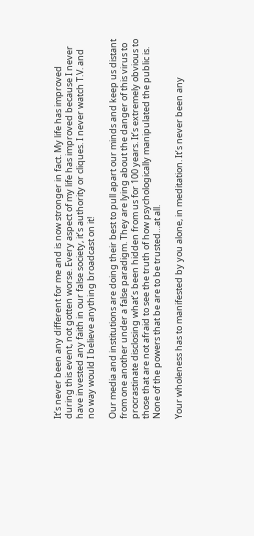It’s never been any different for me and is now stronger in fact. My life has improved during this event, not gotten worse. Every aspect of my life has improved because I never have invested any faith in our false society, it’s authority or cliques. I never watch T.V. and no way would I believe anything broadcast on it!

Our media and institutions are doing their best to pull apart our minds and keep us distant from one another under a false paradigm. They are lying about the danger of this virus to procrastinate disclosing what’s been hidden from us for 100 years. It’s extremely obvious to those that are not afraid to see the truth of how psychologically manipulated the public is. None of the powers that be are to be trusted…at all.

Your wholeness has to manifested by you alone, in meditation. It’s never been any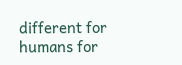different for humans for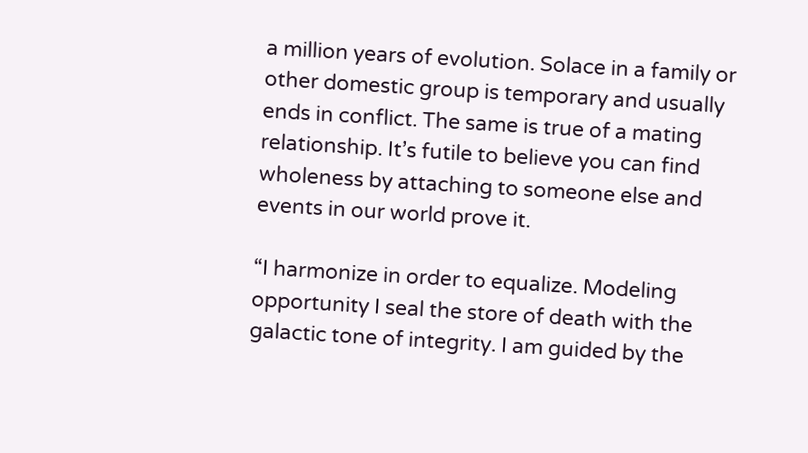a million years of evolution. Solace in a family or other domestic group is temporary and usually ends in conflict. The same is true of a mating relationship. It’s futile to believe you can find wholeness by attaching to someone else and events in our world prove it.

“I harmonize in order to equalize. Modeling opportunity I seal the store of death with the galactic tone of integrity. I am guided by the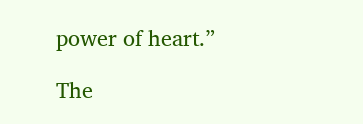power of heart.”

The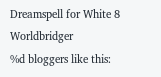Dreamspell for White 8 Worldbridger
%d bloggers like this: